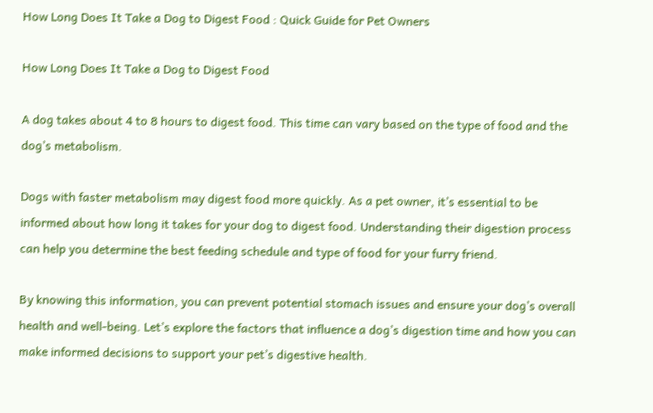How Long Does It Take a Dog to Digest Food : Quick Guide for Pet Owners

How Long Does It Take a Dog to Digest Food

A dog takes about 4 to 8 hours to digest food. This time can vary based on the type of food and the dog’s metabolism.

Dogs with faster metabolism may digest food more quickly. As a pet owner, it’s essential to be informed about how long it takes for your dog to digest food. Understanding their digestion process can help you determine the best feeding schedule and type of food for your furry friend.

By knowing this information, you can prevent potential stomach issues and ensure your dog’s overall health and well-being. Let’s explore the factors that influence a dog’s digestion time and how you can make informed decisions to support your pet’s digestive health.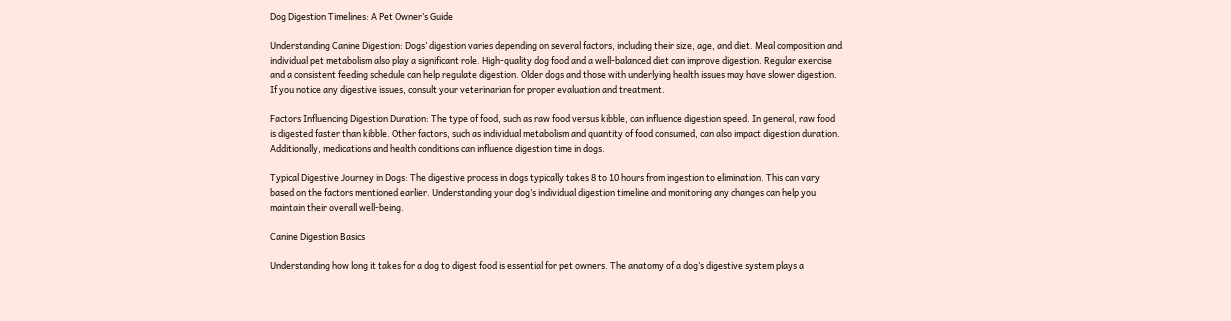Dog Digestion Timelines: A Pet Owner’s Guide

Understanding Canine Digestion: Dogs’ digestion varies depending on several factors, including their size, age, and diet. Meal composition and individual pet metabolism also play a significant role. High-quality dog food and a well-balanced diet can improve digestion. Regular exercise and a consistent feeding schedule can help regulate digestion. Older dogs and those with underlying health issues may have slower digestion. If you notice any digestive issues, consult your veterinarian for proper evaluation and treatment.

Factors Influencing Digestion Duration: The type of food, such as raw food versus kibble, can influence digestion speed. In general, raw food is digested faster than kibble. Other factors, such as individual metabolism and quantity of food consumed, can also impact digestion duration. Additionally, medications and health conditions can influence digestion time in dogs.

Typical Digestive Journey in Dogs: The digestive process in dogs typically takes 8 to 10 hours from ingestion to elimination. This can vary based on the factors mentioned earlier. Understanding your dog’s individual digestion timeline and monitoring any changes can help you maintain their overall well-being.

Canine Digestion Basics

Understanding how long it takes for a dog to digest food is essential for pet owners. The anatomy of a dog’s digestive system plays a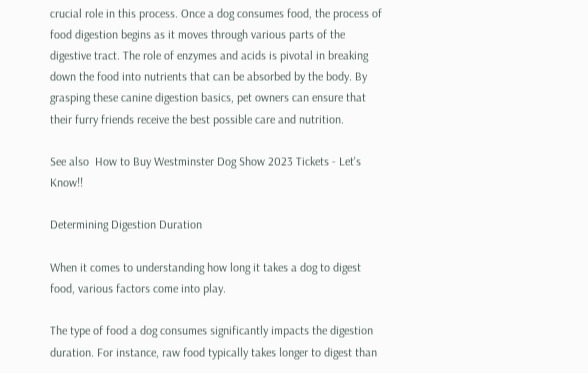crucial role in this process. Once a dog consumes food, the process of food digestion begins as it moves through various parts of the digestive tract. The role of enzymes and acids is pivotal in breaking down the food into nutrients that can be absorbed by the body. By grasping these canine digestion basics, pet owners can ensure that their furry friends receive the best possible care and nutrition.

See also  How to Buy Westminster Dog Show 2023 Tickets - Let's Know!!

Determining Digestion Duration

When it comes to understanding how long it takes a dog to digest food, various factors come into play.

The type of food a dog consumes significantly impacts the digestion duration. For instance, raw food typically takes longer to digest than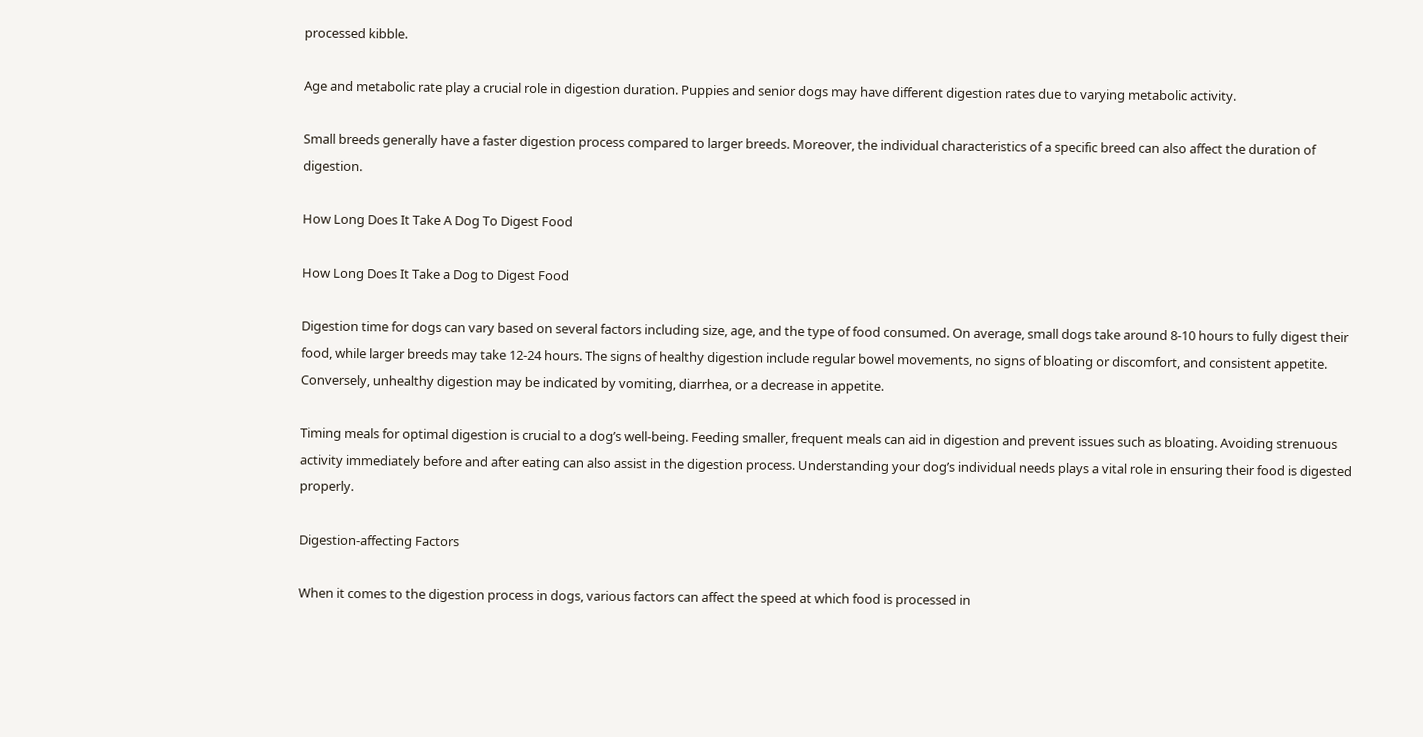processed kibble.

Age and metabolic rate play a crucial role in digestion duration. Puppies and senior dogs may have different digestion rates due to varying metabolic activity.

Small breeds generally have a faster digestion process compared to larger breeds. Moreover, the individual characteristics of a specific breed can also affect the duration of digestion.

How Long Does It Take A Dog To Digest Food

How Long Does It Take a Dog to Digest Food

Digestion time for dogs can vary based on several factors including size, age, and the type of food consumed. On average, small dogs take around 8-10 hours to fully digest their food, while larger breeds may take 12-24 hours. The signs of healthy digestion include regular bowel movements, no signs of bloating or discomfort, and consistent appetite. Conversely, unhealthy digestion may be indicated by vomiting, diarrhea, or a decrease in appetite.

Timing meals for optimal digestion is crucial to a dog’s well-being. Feeding smaller, frequent meals can aid in digestion and prevent issues such as bloating. Avoiding strenuous activity immediately before and after eating can also assist in the digestion process. Understanding your dog’s individual needs plays a vital role in ensuring their food is digested properly.

Digestion-affecting Factors

When it comes to the digestion process in dogs, various factors can affect the speed at which food is processed in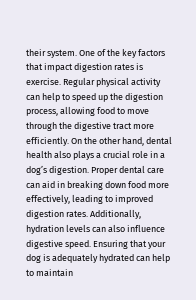their system. One of the key factors that impact digestion rates is exercise. Regular physical activity can help to speed up the digestion process, allowing food to move through the digestive tract more efficiently. On the other hand, dental health also plays a crucial role in a dog’s digestion. Proper dental care can aid in breaking down food more effectively, leading to improved digestion rates. Additionally, hydration levels can also influence digestive speed. Ensuring that your dog is adequately hydrated can help to maintain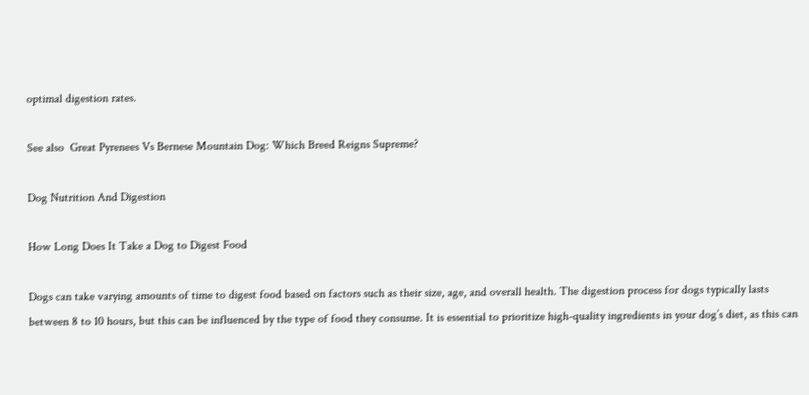optimal digestion rates.

See also  Great Pyrenees Vs Bernese Mountain Dog: Which Breed Reigns Supreme?

Dog Nutrition And Digestion

How Long Does It Take a Dog to Digest Food

Dogs can take varying amounts of time to digest food based on factors such as their size, age, and overall health. The digestion process for dogs typically lasts between 8 to 10 hours, but this can be influenced by the type of food they consume. It is essential to prioritize high-quality ingredients in your dog’s diet, as this can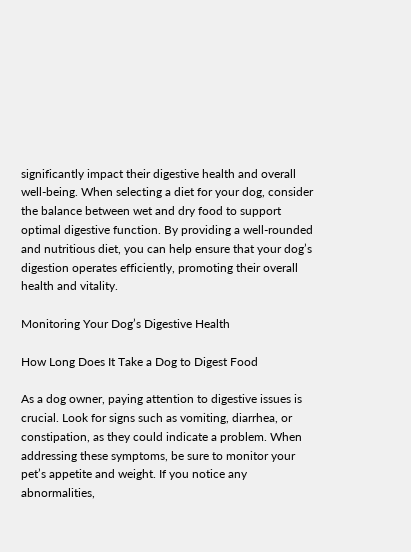significantly impact their digestive health and overall well-being. When selecting a diet for your dog, consider the balance between wet and dry food to support optimal digestive function. By providing a well-rounded and nutritious diet, you can help ensure that your dog’s digestion operates efficiently, promoting their overall health and vitality.

Monitoring Your Dog’s Digestive Health

How Long Does It Take a Dog to Digest Food

As a dog owner, paying attention to digestive issues is crucial. Look for signs such as vomiting, diarrhea, or constipation, as they could indicate a problem. When addressing these symptoms, be sure to monitor your pet’s appetite and weight. If you notice any abnormalities,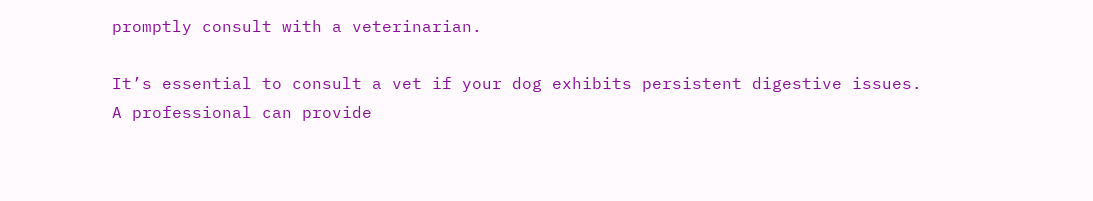promptly consult with a veterinarian.

It’s essential to consult a vet if your dog exhibits persistent digestive issues. A professional can provide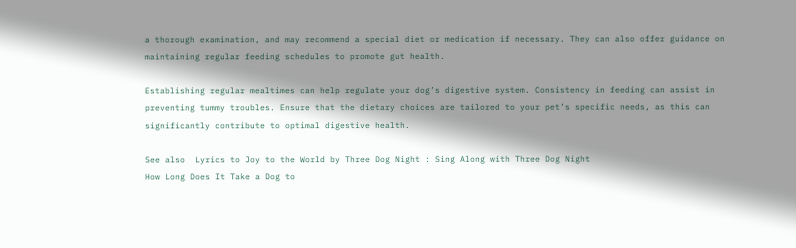a thorough examination, and may recommend a special diet or medication if necessary. They can also offer guidance on maintaining regular feeding schedules to promote gut health.

Establishing regular mealtimes can help regulate your dog’s digestive system. Consistency in feeding can assist in preventing tummy troubles. Ensure that the dietary choices are tailored to your pet’s specific needs, as this can significantly contribute to optimal digestive health.

See also  Lyrics to Joy to the World by Three Dog Night : Sing Along with Three Dog Night
How Long Does It Take a Dog to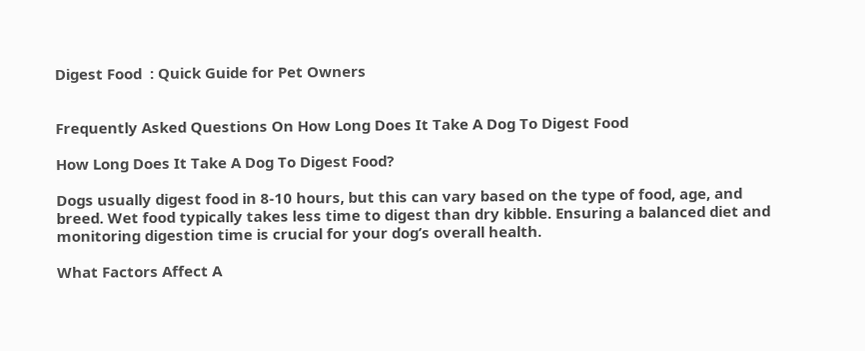Digest Food  : Quick Guide for Pet Owners


Frequently Asked Questions On How Long Does It Take A Dog To Digest Food

How Long Does It Take A Dog To Digest Food?

Dogs usually digest food in 8-10 hours, but this can vary based on the type of food, age, and breed. Wet food typically takes less time to digest than dry kibble. Ensuring a balanced diet and monitoring digestion time is crucial for your dog’s overall health.

What Factors Affect A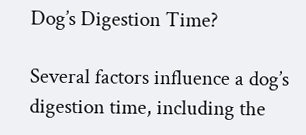Dog’s Digestion Time?

Several factors influence a dog’s digestion time, including the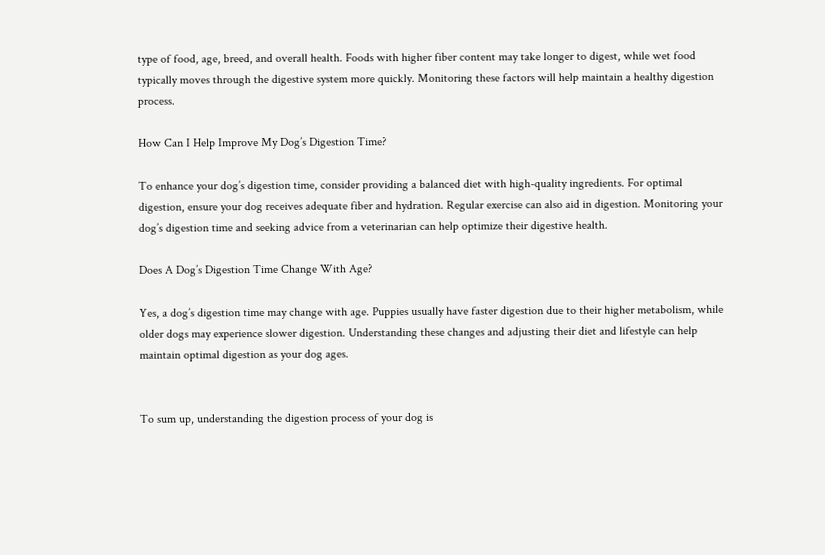type of food, age, breed, and overall health. Foods with higher fiber content may take longer to digest, while wet food typically moves through the digestive system more quickly. Monitoring these factors will help maintain a healthy digestion process.

How Can I Help Improve My Dog’s Digestion Time?

To enhance your dog’s digestion time, consider providing a balanced diet with high-quality ingredients. For optimal digestion, ensure your dog receives adequate fiber and hydration. Regular exercise can also aid in digestion. Monitoring your dog’s digestion time and seeking advice from a veterinarian can help optimize their digestive health.

Does A Dog’s Digestion Time Change With Age?

Yes, a dog’s digestion time may change with age. Puppies usually have faster digestion due to their higher metabolism, while older dogs may experience slower digestion. Understanding these changes and adjusting their diet and lifestyle can help maintain optimal digestion as your dog ages.


To sum up, understanding the digestion process of your dog is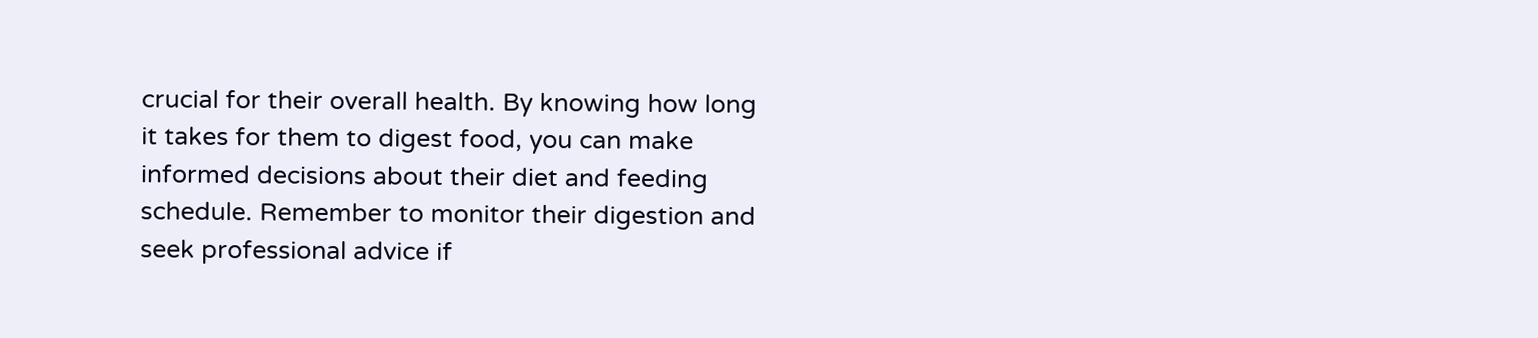crucial for their overall health. By knowing how long it takes for them to digest food, you can make informed decisions about their diet and feeding schedule. Remember to monitor their digestion and seek professional advice if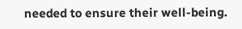needed to ensure their well-being.